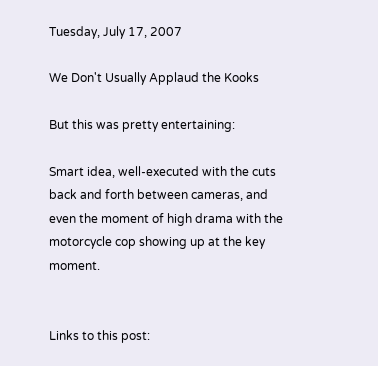Tuesday, July 17, 2007

We Don't Usually Applaud the Kooks

But this was pretty entertaining:

Smart idea, well-executed with the cuts back and forth between cameras, and even the moment of high drama with the motorcycle cop showing up at the key moment.


Links to this post: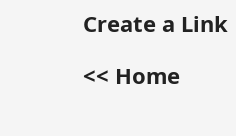Create a Link

<< Home